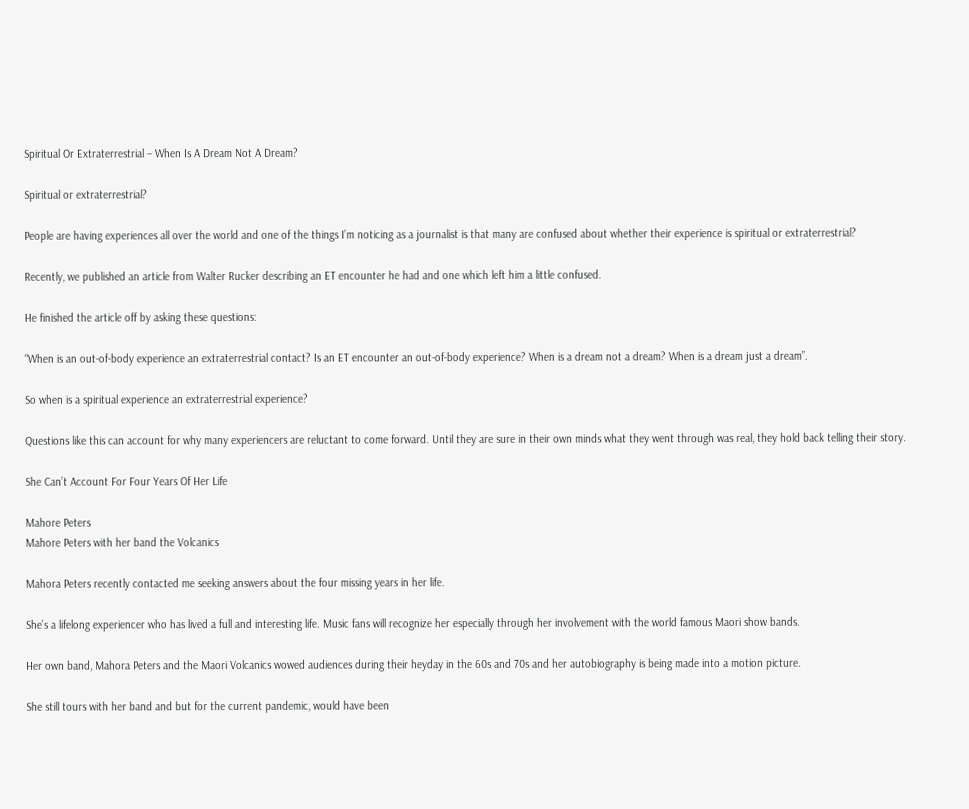Spiritual Or Extraterrestrial – When Is A Dream Not A Dream?

Spiritual or extraterrestrial?

People are having experiences all over the world and one of the things I’m noticing as a journalist is that many are confused about whether their experience is spiritual or extraterrestrial?

Recently, we published an article from Walter Rucker describing an ET encounter he had and one which left him a little confused.

He finished the article off by asking these questions:

“When is an out-of-body experience an extraterrestrial contact? Is an ET encounter an out-of-body experience? When is a dream not a dream? When is a dream just a dream”.

So when is a spiritual experience an extraterrestrial experience?

Questions like this can account for why many experiencers are reluctant to come forward. Until they are sure in their own minds what they went through was real, they hold back telling their story.

She Can’t Account For Four Years Of Her Life

Mahore Peters
Mahore Peters with her band the Volcanics

Mahora Peters recently contacted me seeking answers about the four missing years in her life.

She’s a lifelong experiencer who has lived a full and interesting life. Music fans will recognize her especially through her involvement with the world famous Maori show bands.

Her own band, Mahora Peters and the Maori Volcanics wowed audiences during their heyday in the 60s and 70s and her autobiography is being made into a motion picture.

She still tours with her band and but for the current pandemic, would have been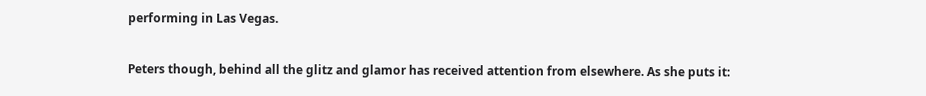performing in Las Vegas.

Peters though, behind all the glitz and glamor has received attention from elsewhere. As she puts it: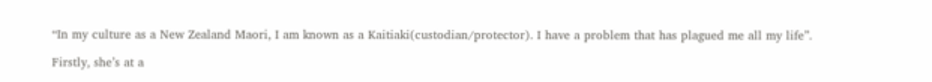“In my culture as a New Zealand Maori, I am known as a Kaitiaki(custodian/protector). I have a problem that has plagued me all my life”.

Firstly, she’s at a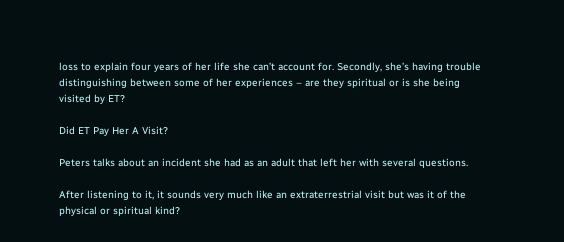loss to explain four years of her life she can’t account for. Secondly, she’s having trouble distinguishing between some of her experiences – are they spiritual or is she being visited by ET?

Did ET Pay Her A Visit?

Peters talks about an incident she had as an adult that left her with several questions.

After listening to it, it sounds very much like an extraterrestrial visit but was it of the physical or spiritual kind?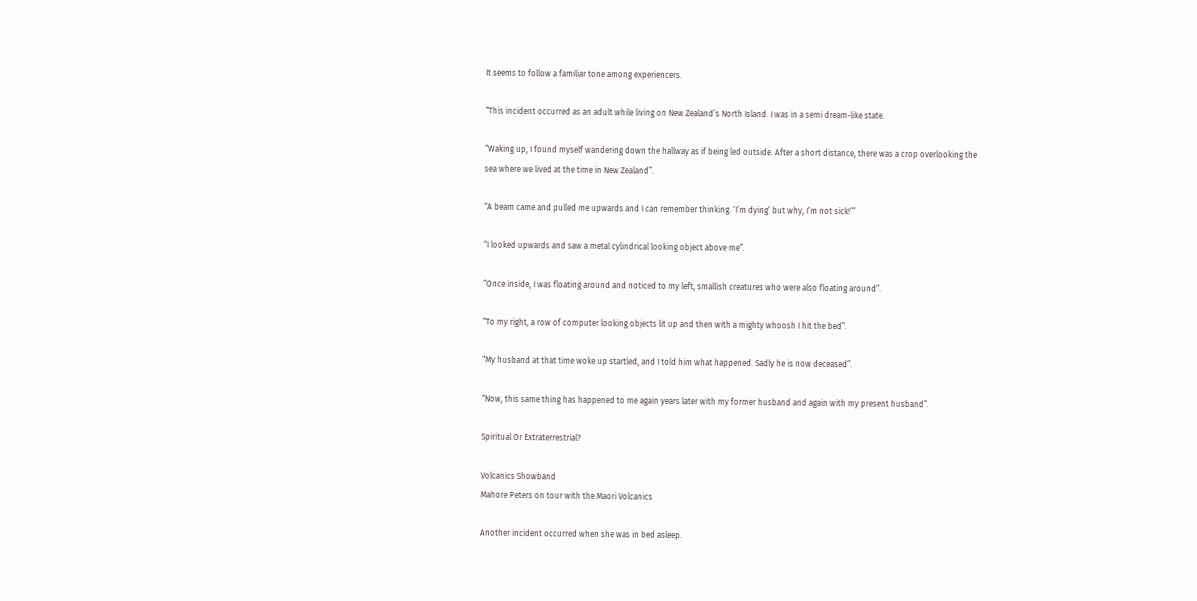It seems to follow a familiar tone among experiencers.

“This incident occurred as an adult while living on New Zealand’s North Island. I was in a semi dream-like state.

“Waking up, I found myself wandering down the hallway as if being led outside. After a short distance, there was a crop overlooking the sea where we lived at the time in New Zealand”.

“A beam came and pulled me upwards and I can remember thinking. ‘I’m dying’ but why, I’m not sick!’”

“I looked upwards and saw a metal cylindrical looking object above me”.

“Once inside, I was floating around and noticed to my left, smallish creatures who were also floating around”.

“To my right, a row of computer looking objects lit up and then with a mighty whoosh I hit the bed”.

“My husband at that time woke up startled, and I told him what happened. Sadly he is now deceased”.

“Now, this same thing has happened to me again years later with my former husband and again with my present husband”.

Spiritual Or Extraterrestrial?

Volcanics Showband
Mahore Peters on tour with the Maori Volcanics

Another incident occurred when she was in bed asleep.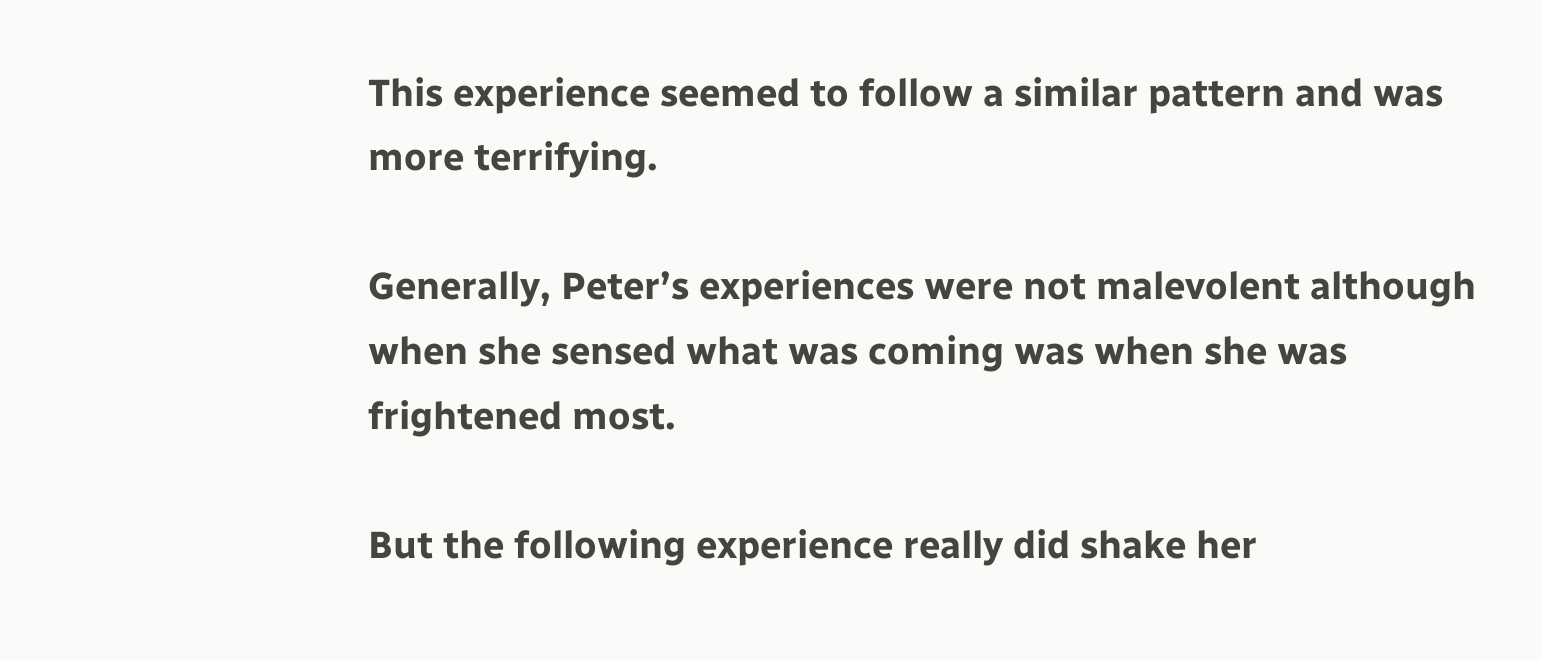This experience seemed to follow a similar pattern and was more terrifying.

Generally, Peter’s experiences were not malevolent although when she sensed what was coming was when she was frightened most.

But the following experience really did shake her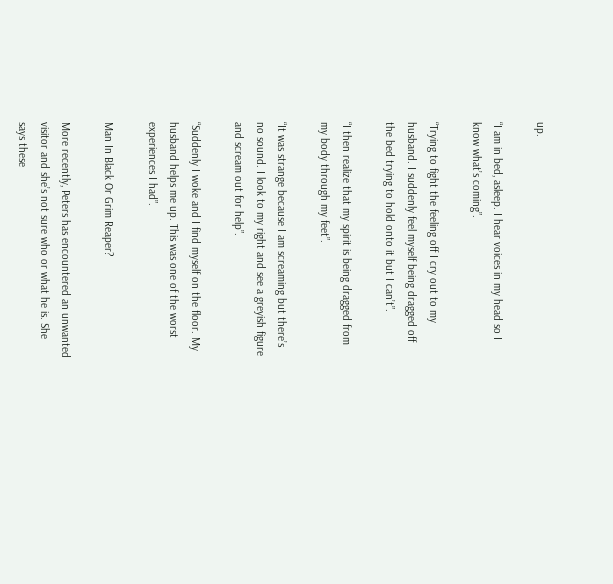up.

“I am in bed, asleep. I hear voices in my head so I know what’s coming”.

“Trying to fight the feeling off I cry out to my husband. I suddenly feel myself being dragged off the bed trying to hold onto it but I can’t”.

“I then realize that my spirit is being dragged from my body through my feet”.

“It was strange because I am screaming but there’s no sound. I look to my right and see a greyish figure and scream out for help”.

“Suddenly I woke and I find myself on the floor. My husband helps me up. This was one of the worst experiences I had”.

Man In Black Or Grim Reaper?

More recently, Peters has encountered an unwanted visitor and she’s not sure who or what he is. She says these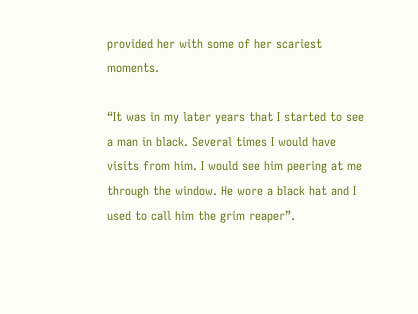provided her with some of her scariest moments.

“It was in my later years that I started to see a man in black. Several times I would have visits from him. I would see him peering at me through the window. He wore a black hat and I used to call him the grim reaper”.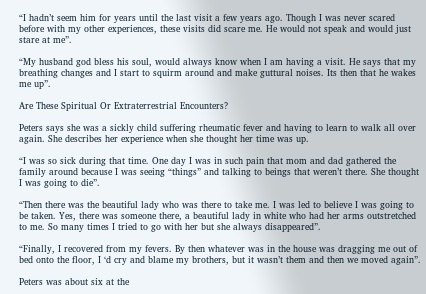“I hadn’t seem him for years until the last visit a few years ago. Though I was never scared before with my other experiences, these visits did scare me. He would not speak and would just stare at me”.

“My husband god bless his soul, would always know when I am having a visit. He says that my breathing changes and I start to squirm around and make guttural noises. Its then that he wakes me up”.

Are These Spiritual Or Extraterrestrial Encounters?

Peters says she was a sickly child suffering rheumatic fever and having to learn to walk all over again. She describes her experience when she thought her time was up.

“I was so sick during that time. One day I was in such pain that mom and dad gathered the family around because I was seeing “things” and talking to beings that weren’t there. She thought I was going to die”.

“Then there was the beautiful lady who was there to take me. I was led to believe I was going to be taken. Yes, there was someone there, a beautiful lady in white who had her arms outstretched to me. So many times I tried to go with her but she always disappeared”.

“Finally, I recovered from my fevers. By then whatever was in the house was dragging me out of bed onto the floor, I ‘d cry and blame my brothers, but it wasn’t them and then we moved again”.

Peters was about six at the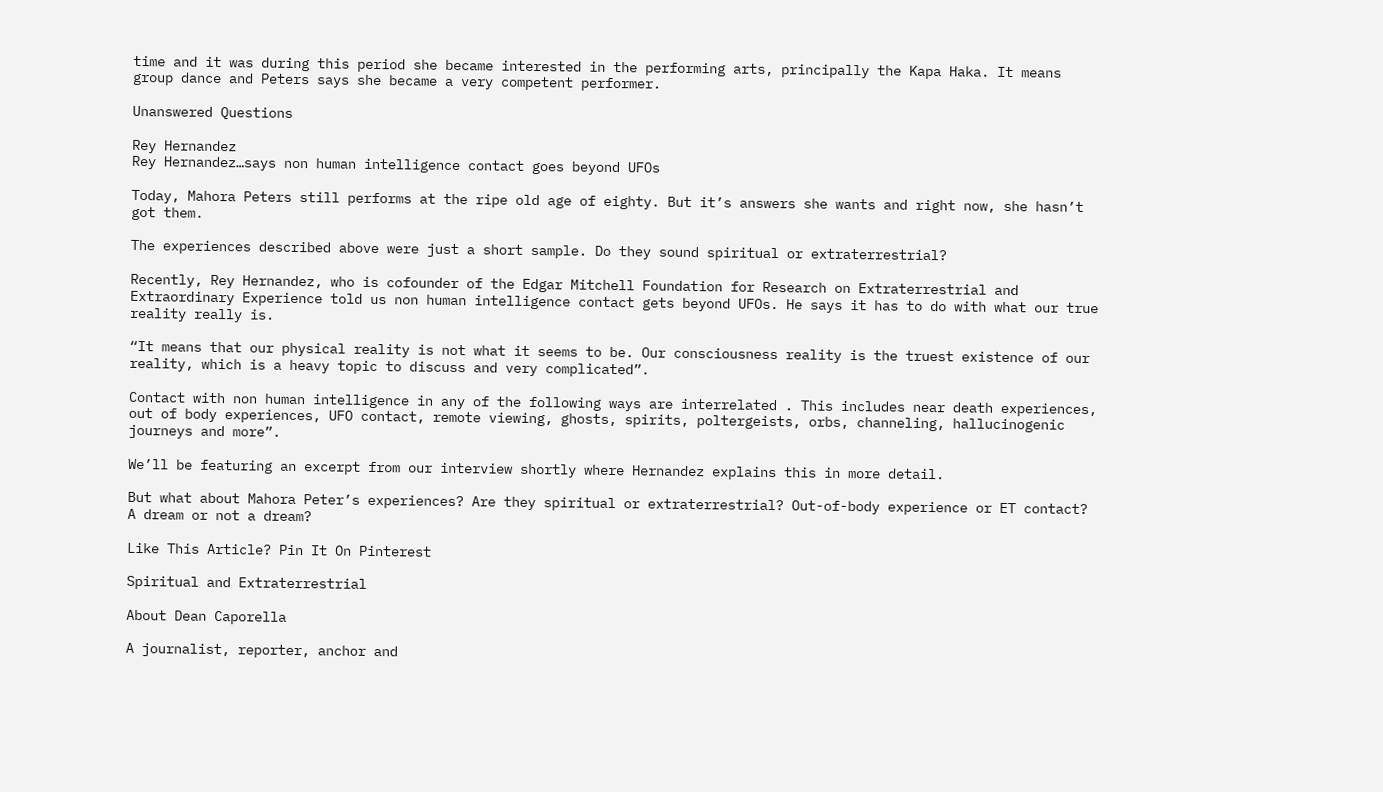time and it was during this period she became interested in the performing arts, principally the Kapa Haka. It means group dance and Peters says she became a very competent performer.

Unanswered Questions

Rey Hernandez
Rey Hernandez…says non human intelligence contact goes beyond UFOs

Today, Mahora Peters still performs at the ripe old age of eighty. But it’s answers she wants and right now, she hasn’t got them.

The experiences described above were just a short sample. Do they sound spiritual or extraterrestrial?

Recently, Rey Hernandez, who is cofounder of the Edgar Mitchell Foundation for Research on Extraterrestrial and Extraordinary Experience told us non human intelligence contact gets beyond UFOs. He says it has to do with what our true reality really is.

“It means that our physical reality is not what it seems to be. Our consciousness reality is the truest existence of our reality, which is a heavy topic to discuss and very complicated”.

Contact with non human intelligence in any of the following ways are interrelated . This includes near death experiences, out of body experiences, UFO contact, remote viewing, ghosts, spirits, poltergeists, orbs, channeling, hallucinogenic journeys and more”.

We’ll be featuring an excerpt from our interview shortly where Hernandez explains this in more detail.

But what about Mahora Peter’s experiences? Are they spiritual or extraterrestrial? Out-of-body experience or ET contact? A dream or not a dream?

Like This Article? Pin It On Pinterest

Spiritual and Extraterrestrial

About Dean Caporella

A journalist, reporter, anchor and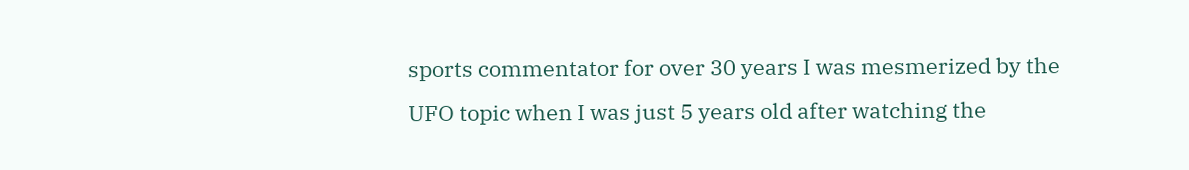sports commentator for over 30 years I was mesmerized by the UFO topic when I was just 5 years old after watching the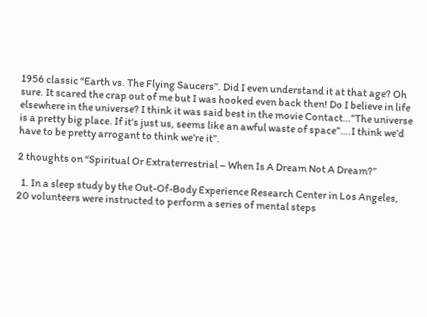1956 classic “Earth vs. The Flying Saucers”. Did I even understand it at that age? Oh sure. It scared the crap out of me but I was hooked even back then! Do I believe in life elsewhere in the universe? I think it was said best in the movie Contact…”The universe is a pretty big place. If it's just us, seems like an awful waste of space”….I think we’d have to be pretty arrogant to think we’re it”.

2 thoughts on “Spiritual Or Extraterrestrial – When Is A Dream Not A Dream?”

  1. In a sleep study by the Out-Of-Body Experience Research Center in Los Angeles, 20 volunteers were instructed to perform a series of mental steps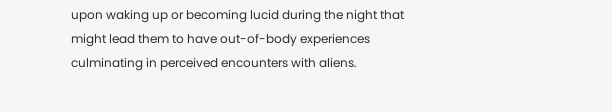upon waking up or becoming lucid during the night that might lead them to have out-of-body experiences culminating in perceived encounters with aliens.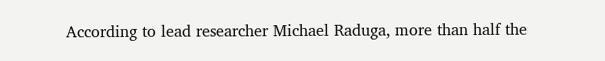According to lead researcher Michael Raduga, more than half the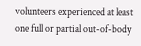volunteers experienced at least one full or partial out-of-body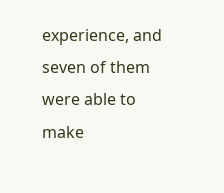experience, and seven of them were able to make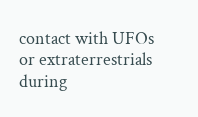contact with UFOs or extraterrestrials during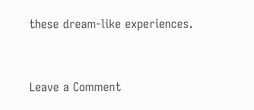these dream-like experiences.


Leave a Comment